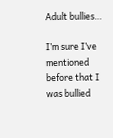Adult bullies…

I’m sure I’ve mentioned before that I was bullied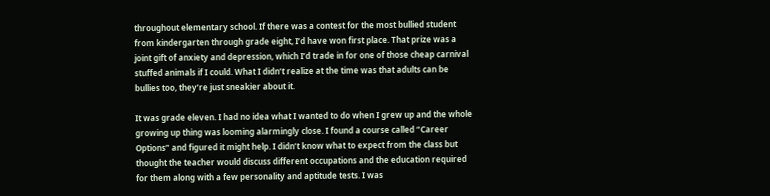throughout elementary school. If there was a contest for the most bullied student from kindergarten through grade eight, I’d have won first place. That prize was a joint gift of anxiety and depression, which I’d trade in for one of those cheap carnival stuffed animals if I could. What I didn’t realize at the time was that adults can be bullies too, they’re just sneakier about it.

It was grade eleven. I had no idea what I wanted to do when I grew up and the whole growing up thing was looming alarmingly close. I found a course called “Career Options” and figured it might help. I didn’t know what to expect from the class but thought the teacher would discuss different occupations and the education required for them along with a few personality and aptitude tests. I was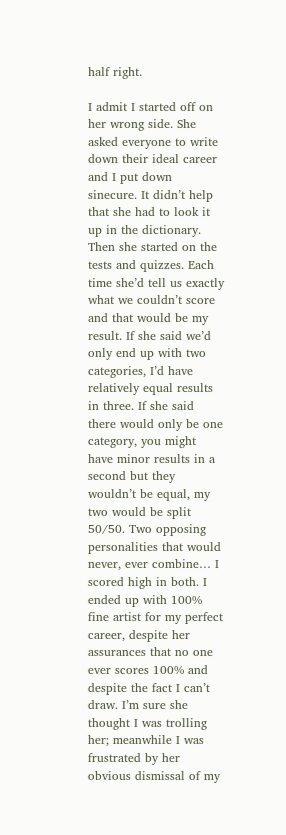half right.

I admit I started off on her wrong side. She asked everyone to write down their ideal career and I put down sinecure. It didn’t help that she had to look it up in the dictionary. Then she started on the tests and quizzes. Each time she’d tell us exactly what we couldn’t score and that would be my result. If she said we’d only end up with two categories, I’d have relatively equal results in three. If she said there would only be one category, you might have minor results in a second but they wouldn’t be equal, my two would be split 50/50. Two opposing personalities that would never, ever combine… I scored high in both. I ended up with 100% fine artist for my perfect career, despite her assurances that no one ever scores 100% and despite the fact I can’t draw. I’m sure she thought I was trolling her; meanwhile I was frustrated by her obvious dismissal of my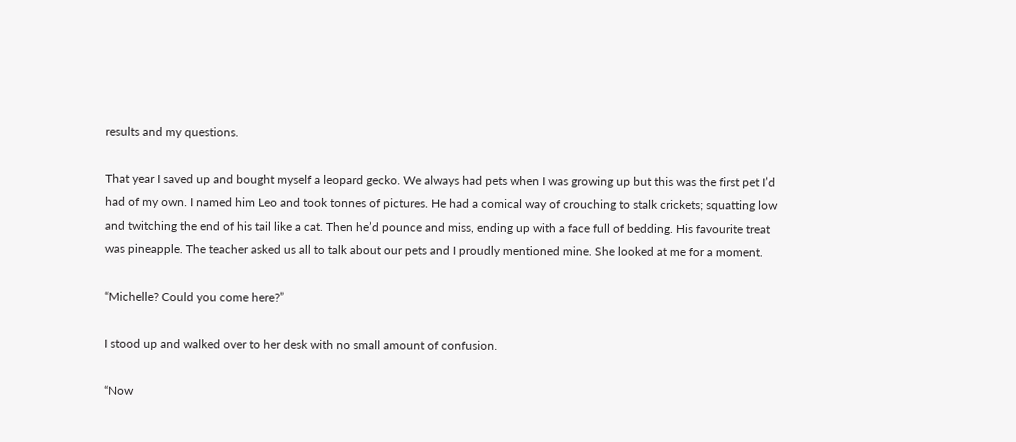results and my questions.

That year I saved up and bought myself a leopard gecko. We always had pets when I was growing up but this was the first pet I’d had of my own. I named him Leo and took tonnes of pictures. He had a comical way of crouching to stalk crickets; squatting low and twitching the end of his tail like a cat. Then he’d pounce and miss, ending up with a face full of bedding. His favourite treat was pineapple. The teacher asked us all to talk about our pets and I proudly mentioned mine. She looked at me for a moment.

“Michelle? Could you come here?”

I stood up and walked over to her desk with no small amount of confusion.

“Now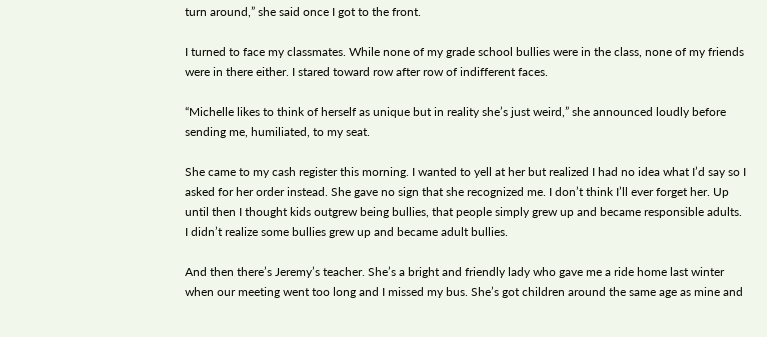turn around,” she said once I got to the front.

I turned to face my classmates. While none of my grade school bullies were in the class, none of my friends were in there either. I stared toward row after row of indifferent faces.

“Michelle likes to think of herself as unique but in reality she’s just weird,” she announced loudly before sending me, humiliated, to my seat.

She came to my cash register this morning. I wanted to yell at her but realized I had no idea what I’d say so I asked for her order instead. She gave no sign that she recognized me. I don’t think I’ll ever forget her. Up until then I thought kids outgrew being bullies, that people simply grew up and became responsible adults. I didn’t realize some bullies grew up and became adult bullies.

And then there’s Jeremy’s teacher. She’s a bright and friendly lady who gave me a ride home last winter when our meeting went too long and I missed my bus. She’s got children around the same age as mine and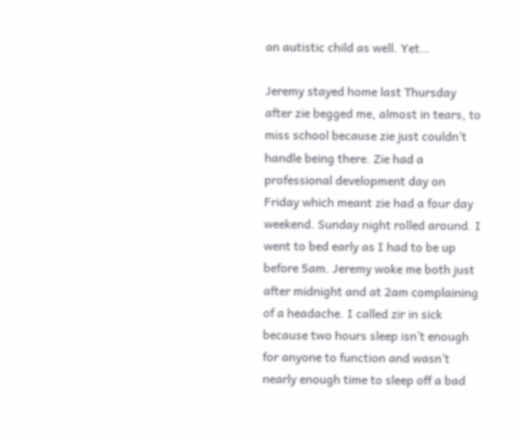an autistic child as well. Yet…

Jeremy stayed home last Thursday after zie begged me, almost in tears, to miss school because zie just couldn’t handle being there. Zie had a professional development day on Friday which meant zie had a four day weekend. Sunday night rolled around. I went to bed early as I had to be up before 5am. Jeremy woke me both just after midnight and at 2am complaining of a headache. I called zir in sick because two hours sleep isn’t enough for anyone to function and wasn’t nearly enough time to sleep off a bad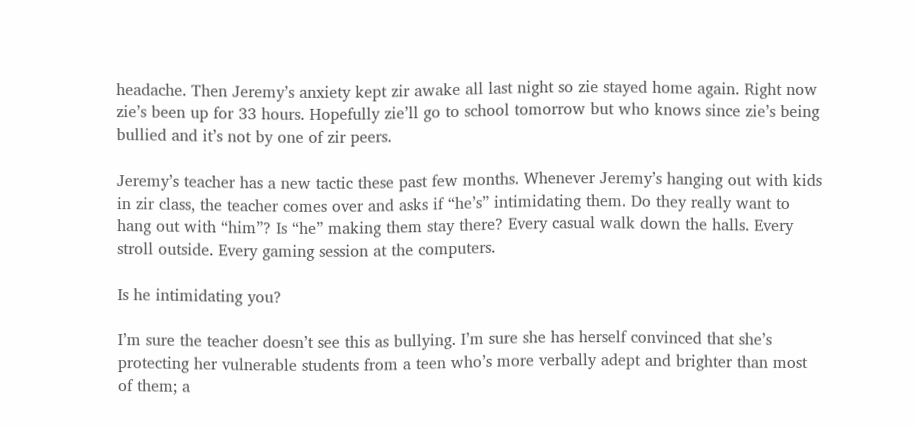headache. Then Jeremy’s anxiety kept zir awake all last night so zie stayed home again. Right now zie’s been up for 33 hours. Hopefully zie’ll go to school tomorrow but who knows since zie’s being bullied and it’s not by one of zir peers.

Jeremy’s teacher has a new tactic these past few months. Whenever Jeremy’s hanging out with kids in zir class, the teacher comes over and asks if “he’s” intimidating them. Do they really want to hang out with “him”? Is “he” making them stay there? Every casual walk down the halls. Every stroll outside. Every gaming session at the computers.

Is he intimidating you?

I’m sure the teacher doesn’t see this as bullying. I’m sure she has herself convinced that she’s protecting her vulnerable students from a teen who’s more verbally adept and brighter than most of them; a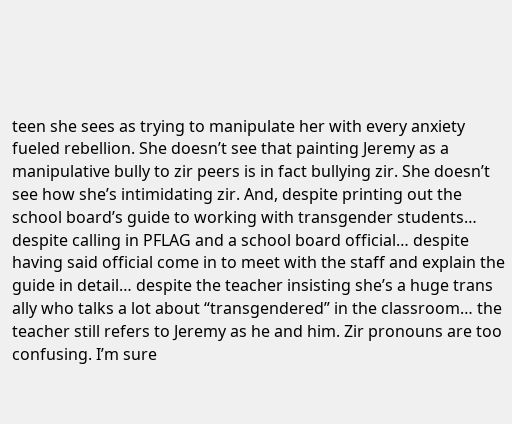teen she sees as trying to manipulate her with every anxiety fueled rebellion. She doesn’t see that painting Jeremy as a manipulative bully to zir peers is in fact bullying zir. She doesn’t see how she’s intimidating zir. And, despite printing out the school board’s guide to working with transgender students… despite calling in PFLAG and a school board official… despite having said official come in to meet with the staff and explain the guide in detail… despite the teacher insisting she’s a huge trans ally who talks a lot about “transgendered” in the classroom… the teacher still refers to Jeremy as he and him. Zir pronouns are too confusing. I’m sure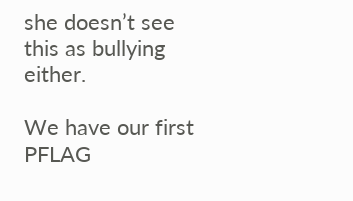she doesn’t see this as bullying either.

We have our first PFLAG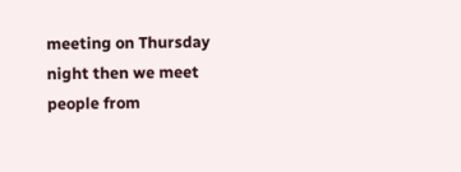meeting on Thursday night then we meet people from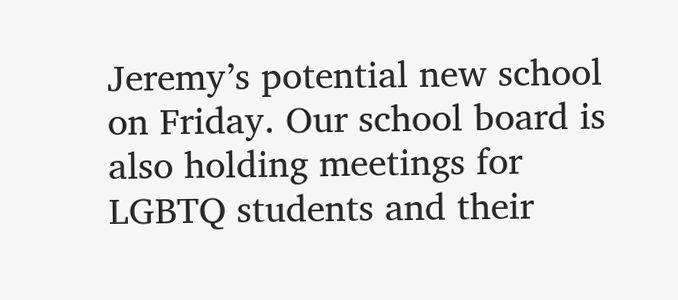Jeremy’s potential new school on Friday. Our school board is also holding meetings for LGBTQ students and their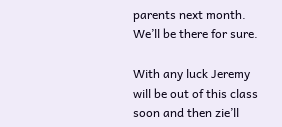parents next month. We’ll be there for sure.

With any luck Jeremy will be out of this class soon and then zie’ll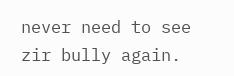never need to see zir bully again.